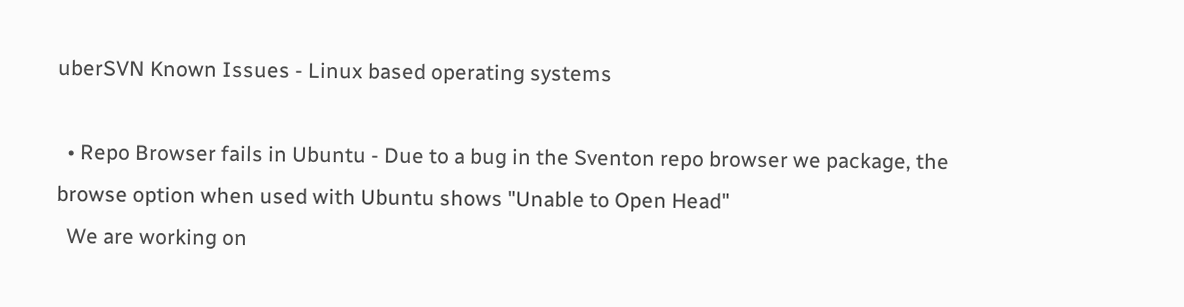uberSVN Known Issues - Linux based operating systems

  • Repo Browser fails in Ubuntu - Due to a bug in the Sventon repo browser we package, the browse option when used with Ubuntu shows "Unable to Open Head"
  We are working on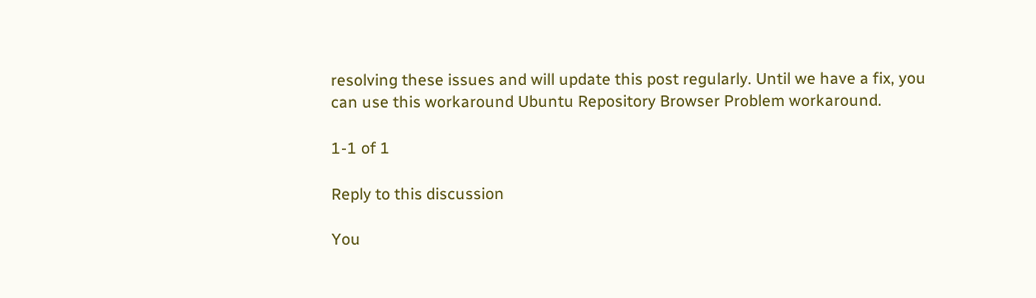resolving these issues and will update this post regularly. Until we have a fix, you can use this workaround Ubuntu Repository Browser Problem workaround.

1-1 of 1

Reply to this discussion

You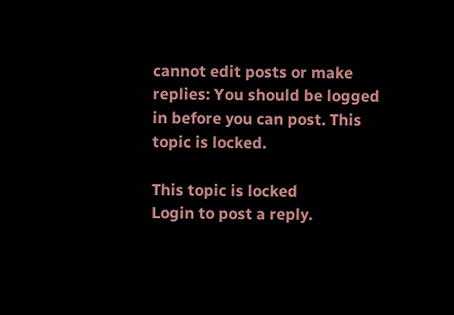cannot edit posts or make replies: You should be logged in before you can post. This topic is locked.

This topic is locked
Login to post a reply.